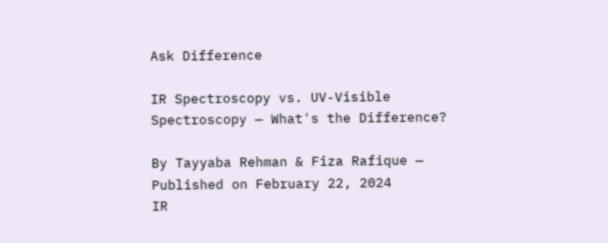Ask Difference

IR Spectroscopy vs. UV-Visible Spectroscopy — What's the Difference?

By Tayyaba Rehman & Fiza Rafique — Published on February 22, 2024
IR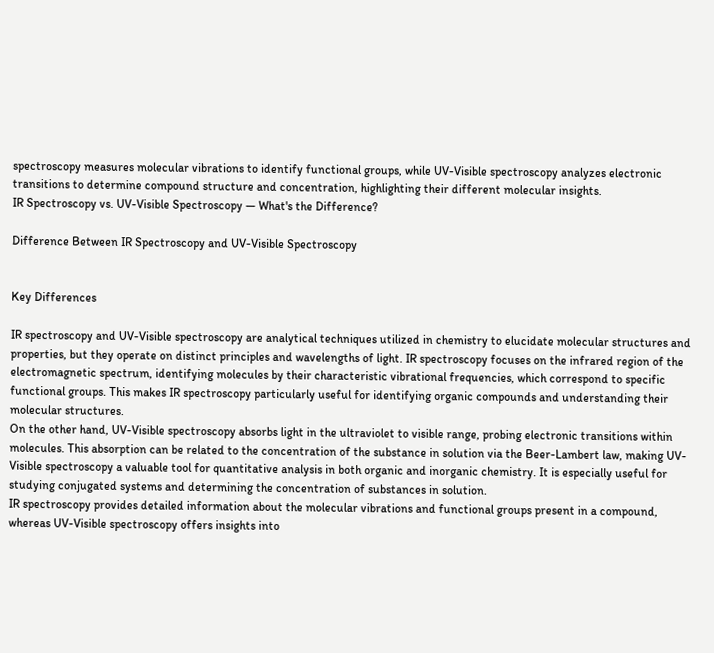spectroscopy measures molecular vibrations to identify functional groups, while UV-Visible spectroscopy analyzes electronic transitions to determine compound structure and concentration, highlighting their different molecular insights.
IR Spectroscopy vs. UV-Visible Spectroscopy — What's the Difference?

Difference Between IR Spectroscopy and UV-Visible Spectroscopy


Key Differences

IR spectroscopy and UV-Visible spectroscopy are analytical techniques utilized in chemistry to elucidate molecular structures and properties, but they operate on distinct principles and wavelengths of light. IR spectroscopy focuses on the infrared region of the electromagnetic spectrum, identifying molecules by their characteristic vibrational frequencies, which correspond to specific functional groups. This makes IR spectroscopy particularly useful for identifying organic compounds and understanding their molecular structures.
On the other hand, UV-Visible spectroscopy absorbs light in the ultraviolet to visible range, probing electronic transitions within molecules. This absorption can be related to the concentration of the substance in solution via the Beer-Lambert law, making UV-Visible spectroscopy a valuable tool for quantitative analysis in both organic and inorganic chemistry. It is especially useful for studying conjugated systems and determining the concentration of substances in solution.
IR spectroscopy provides detailed information about the molecular vibrations and functional groups present in a compound, whereas UV-Visible spectroscopy offers insights into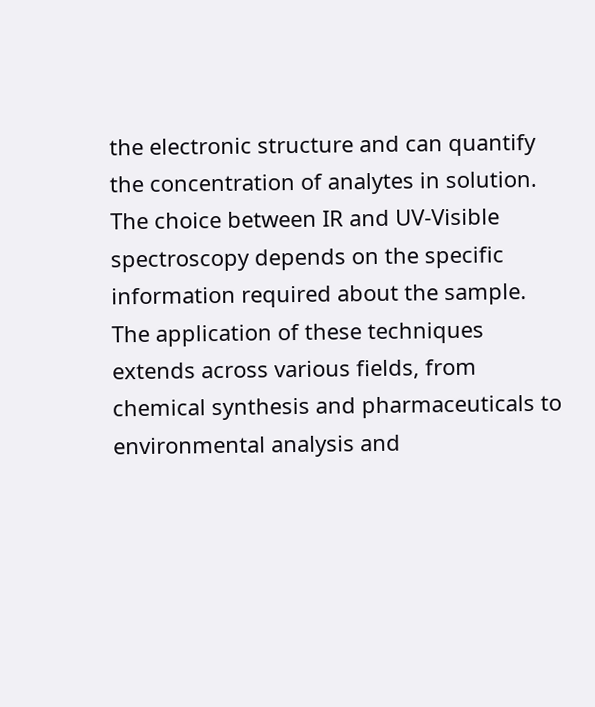the electronic structure and can quantify the concentration of analytes in solution. The choice between IR and UV-Visible spectroscopy depends on the specific information required about the sample.
The application of these techniques extends across various fields, from chemical synthesis and pharmaceuticals to environmental analysis and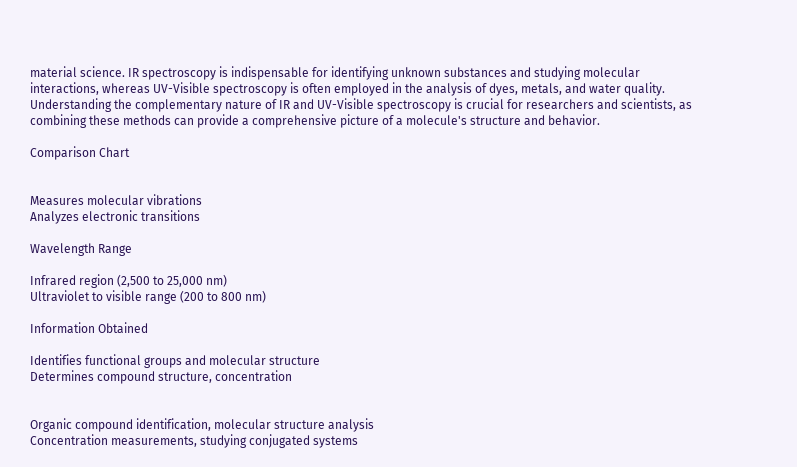material science. IR spectroscopy is indispensable for identifying unknown substances and studying molecular interactions, whereas UV-Visible spectroscopy is often employed in the analysis of dyes, metals, and water quality.
Understanding the complementary nature of IR and UV-Visible spectroscopy is crucial for researchers and scientists, as combining these methods can provide a comprehensive picture of a molecule's structure and behavior.

Comparison Chart


Measures molecular vibrations
Analyzes electronic transitions

Wavelength Range

Infrared region (2,500 to 25,000 nm)
Ultraviolet to visible range (200 to 800 nm)

Information Obtained

Identifies functional groups and molecular structure
Determines compound structure, concentration


Organic compound identification, molecular structure analysis
Concentration measurements, studying conjugated systems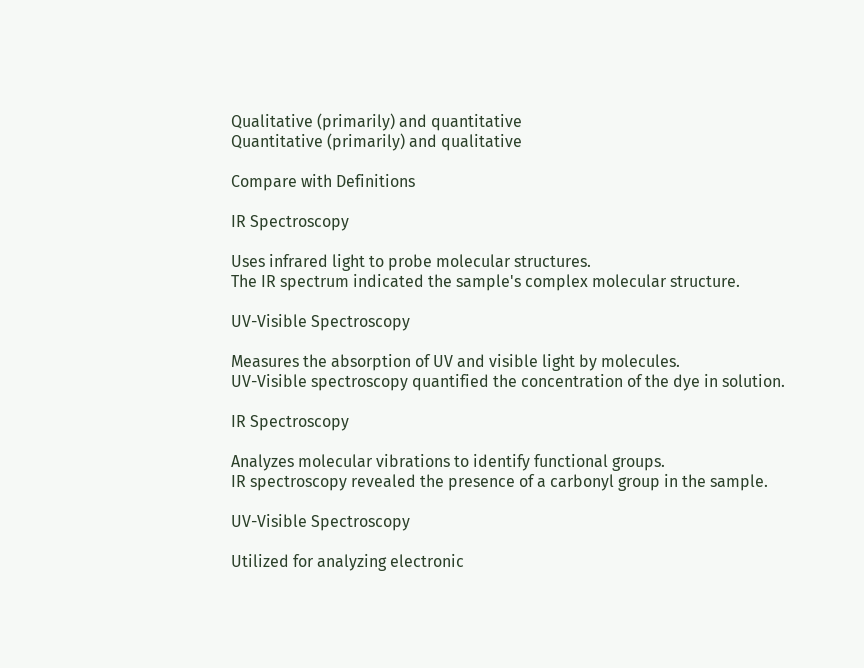Qualitative (primarily) and quantitative
Quantitative (primarily) and qualitative

Compare with Definitions

IR Spectroscopy

Uses infrared light to probe molecular structures.
The IR spectrum indicated the sample's complex molecular structure.

UV-Visible Spectroscopy

Measures the absorption of UV and visible light by molecules.
UV-Visible spectroscopy quantified the concentration of the dye in solution.

IR Spectroscopy

Analyzes molecular vibrations to identify functional groups.
IR spectroscopy revealed the presence of a carbonyl group in the sample.

UV-Visible Spectroscopy

Utilized for analyzing electronic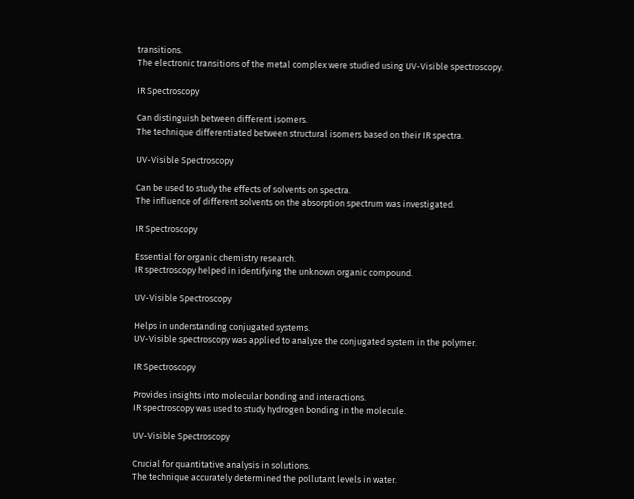transitions.
The electronic transitions of the metal complex were studied using UV-Visible spectroscopy.

IR Spectroscopy

Can distinguish between different isomers.
The technique differentiated between structural isomers based on their IR spectra.

UV-Visible Spectroscopy

Can be used to study the effects of solvents on spectra.
The influence of different solvents on the absorption spectrum was investigated.

IR Spectroscopy

Essential for organic chemistry research.
IR spectroscopy helped in identifying the unknown organic compound.

UV-Visible Spectroscopy

Helps in understanding conjugated systems.
UV-Visible spectroscopy was applied to analyze the conjugated system in the polymer.

IR Spectroscopy

Provides insights into molecular bonding and interactions.
IR spectroscopy was used to study hydrogen bonding in the molecule.

UV-Visible Spectroscopy

Crucial for quantitative analysis in solutions.
The technique accurately determined the pollutant levels in water.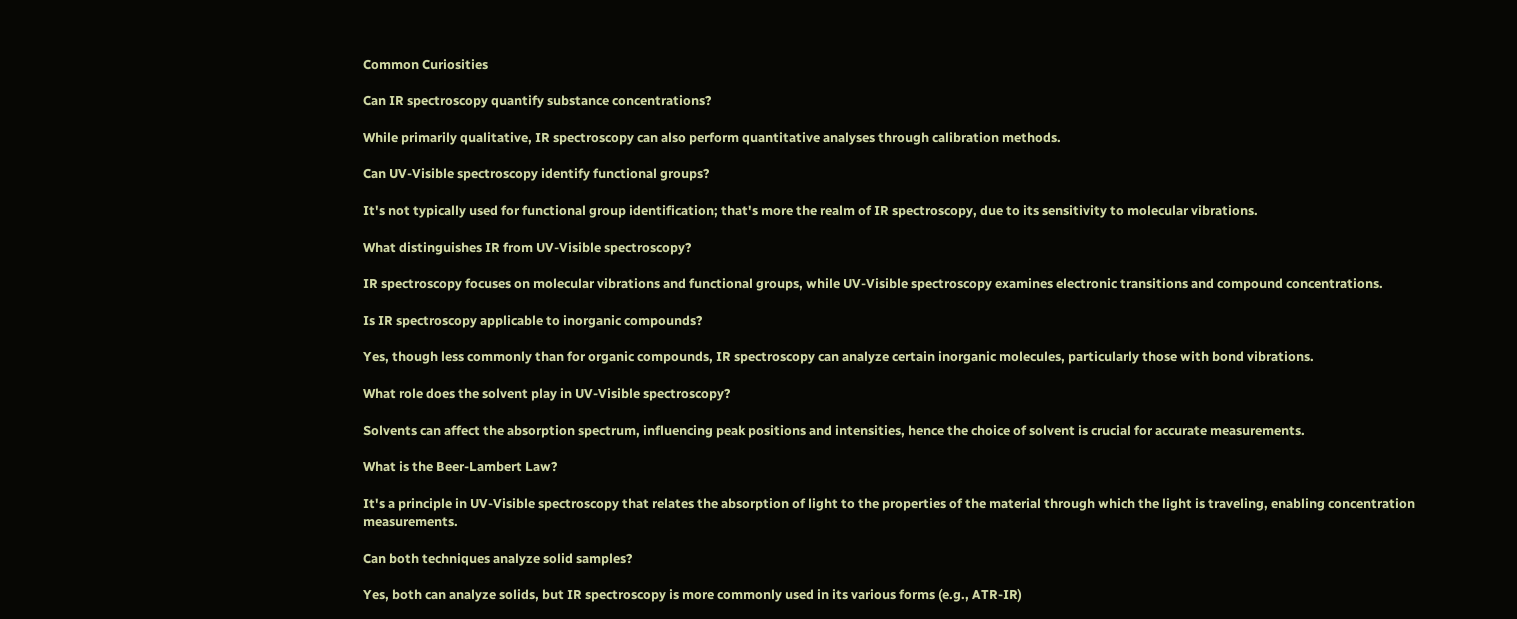Common Curiosities

Can IR spectroscopy quantify substance concentrations?

While primarily qualitative, IR spectroscopy can also perform quantitative analyses through calibration methods.

Can UV-Visible spectroscopy identify functional groups?

It's not typically used for functional group identification; that's more the realm of IR spectroscopy, due to its sensitivity to molecular vibrations.

What distinguishes IR from UV-Visible spectroscopy?

IR spectroscopy focuses on molecular vibrations and functional groups, while UV-Visible spectroscopy examines electronic transitions and compound concentrations.

Is IR spectroscopy applicable to inorganic compounds?

Yes, though less commonly than for organic compounds, IR spectroscopy can analyze certain inorganic molecules, particularly those with bond vibrations.

What role does the solvent play in UV-Visible spectroscopy?

Solvents can affect the absorption spectrum, influencing peak positions and intensities, hence the choice of solvent is crucial for accurate measurements.

What is the Beer-Lambert Law?

It's a principle in UV-Visible spectroscopy that relates the absorption of light to the properties of the material through which the light is traveling, enabling concentration measurements.

Can both techniques analyze solid samples?

Yes, both can analyze solids, but IR spectroscopy is more commonly used in its various forms (e.g., ATR-IR)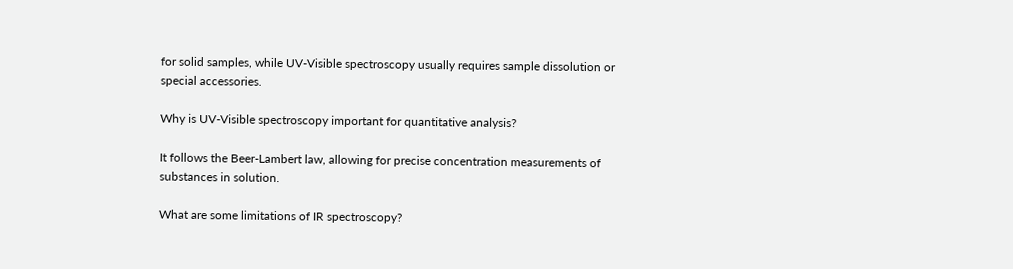for solid samples, while UV-Visible spectroscopy usually requires sample dissolution or special accessories.

Why is UV-Visible spectroscopy important for quantitative analysis?

It follows the Beer-Lambert law, allowing for precise concentration measurements of substances in solution.

What are some limitations of IR spectroscopy?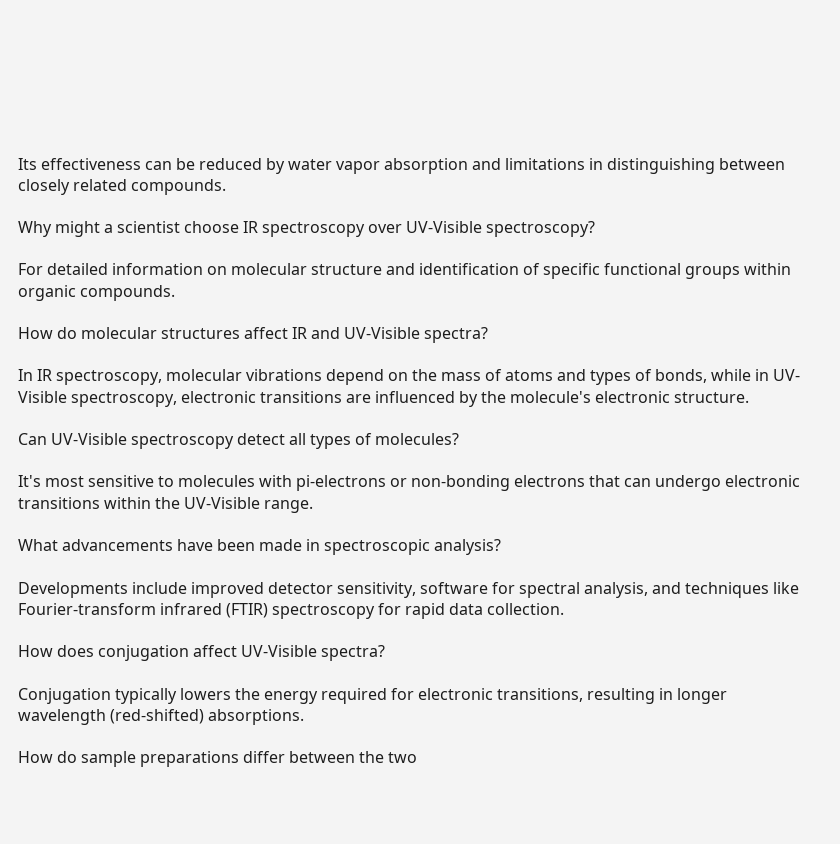Its effectiveness can be reduced by water vapor absorption and limitations in distinguishing between closely related compounds.

Why might a scientist choose IR spectroscopy over UV-Visible spectroscopy?

For detailed information on molecular structure and identification of specific functional groups within organic compounds.

How do molecular structures affect IR and UV-Visible spectra?

In IR spectroscopy, molecular vibrations depend on the mass of atoms and types of bonds, while in UV-Visible spectroscopy, electronic transitions are influenced by the molecule's electronic structure.

Can UV-Visible spectroscopy detect all types of molecules?

It's most sensitive to molecules with pi-electrons or non-bonding electrons that can undergo electronic transitions within the UV-Visible range.

What advancements have been made in spectroscopic analysis?

Developments include improved detector sensitivity, software for spectral analysis, and techniques like Fourier-transform infrared (FTIR) spectroscopy for rapid data collection.

How does conjugation affect UV-Visible spectra?

Conjugation typically lowers the energy required for electronic transitions, resulting in longer wavelength (red-shifted) absorptions.

How do sample preparations differ between the two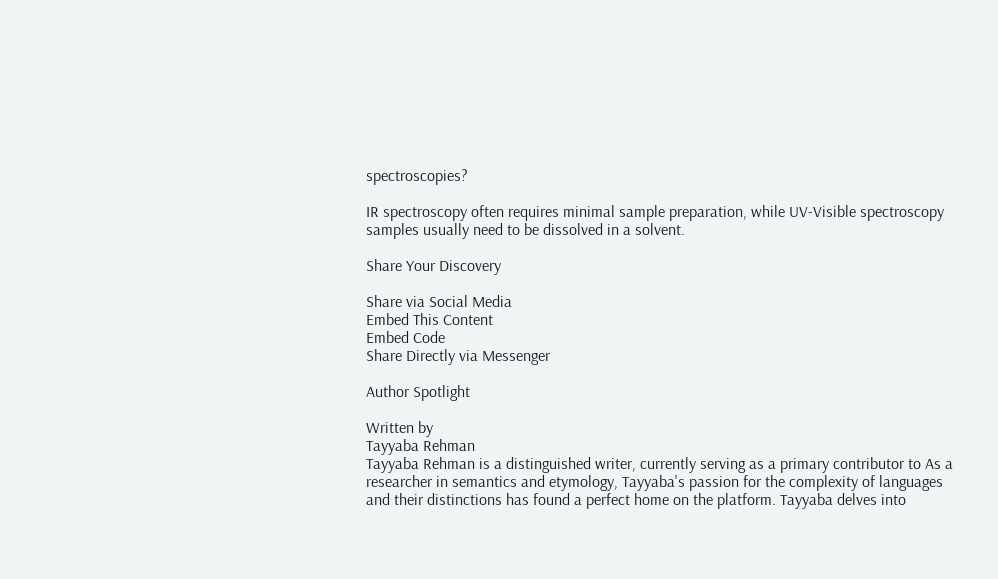spectroscopies?

IR spectroscopy often requires minimal sample preparation, while UV-Visible spectroscopy samples usually need to be dissolved in a solvent.

Share Your Discovery

Share via Social Media
Embed This Content
Embed Code
Share Directly via Messenger

Author Spotlight

Written by
Tayyaba Rehman
Tayyaba Rehman is a distinguished writer, currently serving as a primary contributor to As a researcher in semantics and etymology, Tayyaba's passion for the complexity of languages and their distinctions has found a perfect home on the platform. Tayyaba delves into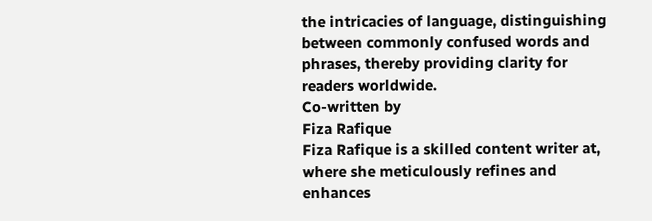the intricacies of language, distinguishing between commonly confused words and phrases, thereby providing clarity for readers worldwide.
Co-written by
Fiza Rafique
Fiza Rafique is a skilled content writer at, where she meticulously refines and enhances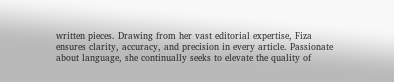written pieces. Drawing from her vast editorial expertise, Fiza ensures clarity, accuracy, and precision in every article. Passionate about language, she continually seeks to elevate the quality of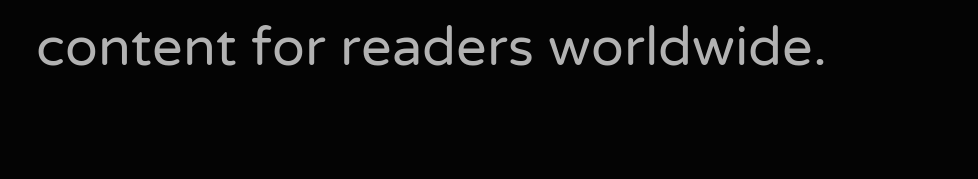content for readers worldwide.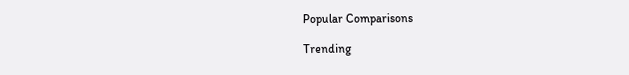Popular Comparisons

Trending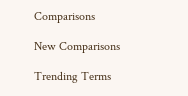Comparisons

New Comparisons

Trending Terms